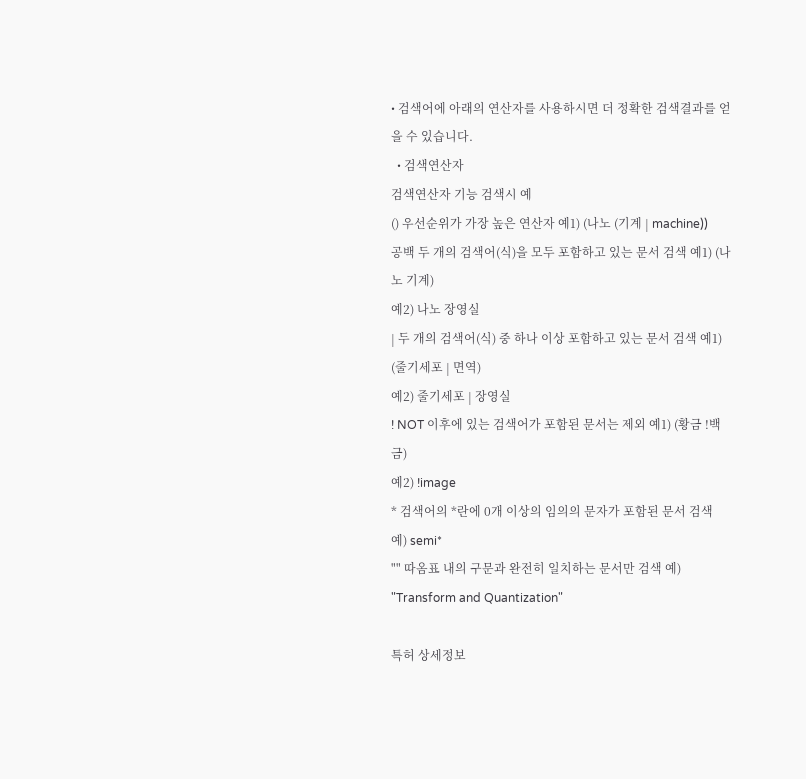• 검색어에 아래의 연산자를 사용하시면 더 정확한 검색결과를 얻을 수 있습니다.
  • 검색연산자
검색연산자 기능 검색시 예
() 우선순위가 가장 높은 연산자 예1) (나노 (기계 | machine))
공백 두 개의 검색어(식)을 모두 포함하고 있는 문서 검색 예1) (나노 기계)
예2) 나노 장영실
| 두 개의 검색어(식) 중 하나 이상 포함하고 있는 문서 검색 예1) (줄기세포 | 면역)
예2) 줄기세포 | 장영실
! NOT 이후에 있는 검색어가 포함된 문서는 제외 예1) (황금 !백금)
예2) !image
* 검색어의 *란에 0개 이상의 임의의 문자가 포함된 문서 검색 예) semi*
"" 따옴표 내의 구문과 완전히 일치하는 문서만 검색 예) "Transform and Quantization"

특허 상세정보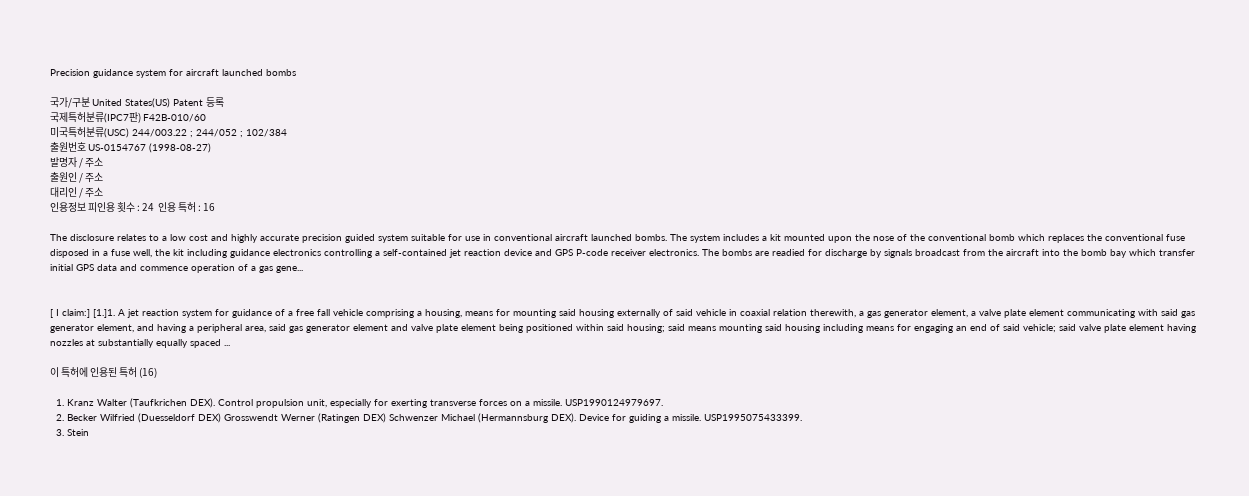Precision guidance system for aircraft launched bombs

국가/구분 United States(US) Patent 등록
국제특허분류(IPC7판) F42B-010/60
미국특허분류(USC) 244/003.22 ; 244/052 ; 102/384
출원번호 US-0154767 (1998-08-27)
발명자 / 주소
출원인 / 주소
대리인 / 주소
인용정보 피인용 횟수 : 24  인용 특허 : 16

The disclosure relates to a low cost and highly accurate precision guided system suitable for use in conventional aircraft launched bombs. The system includes a kit mounted upon the nose of the conventional bomb which replaces the conventional fuse disposed in a fuse well, the kit including guidance electronics controlling a self-contained jet reaction device and GPS P-code receiver electronics. The bombs are readied for discharge by signals broadcast from the aircraft into the bomb bay which transfer initial GPS data and commence operation of a gas gene...


[ I claim:] [1.]1. A jet reaction system for guidance of a free fall vehicle comprising a housing, means for mounting said housing externally of said vehicle in coaxial relation therewith, a gas generator element, a valve plate element communicating with said gas generator element, and having a peripheral area, said gas generator element and valve plate element being positioned within said housing; said means mounting said housing including means for engaging an end of said vehicle; said valve plate element having nozzles at substantially equally spaced ...

이 특허에 인용된 특허 (16)

  1. Kranz Walter (Taufkrichen DEX). Control propulsion unit, especially for exerting transverse forces on a missile. USP1990124979697.
  2. Becker Wilfried (Duesseldorf DEX) Grosswendt Werner (Ratingen DEX) Schwenzer Michael (Hermannsburg DEX). Device for guiding a missile. USP1995075433399.
  3. Stein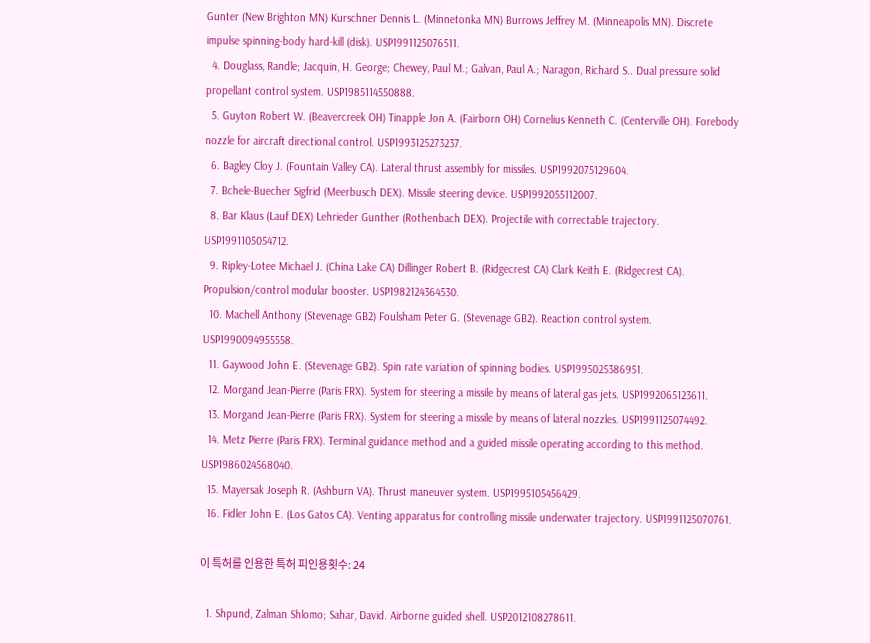Gunter (New Brighton MN) Kurschner Dennis L. (Minnetonka MN) Burrows Jeffrey M. (Minneapolis MN). Discrete impulse spinning-body hard-kill (disk). USP1991125076511.
  4. Douglass, Randle; Jacquin, H. George; Chewey, Paul M.; Galvan, Paul A.; Naragon, Richard S.. Dual pressure solid propellant control system. USP1985114550888.
  5. Guyton Robert W. (Beavercreek OH) Tinapple Jon A. (Fairborn OH) Cornelius Kenneth C. (Centerville OH). Forebody nozzle for aircraft directional control. USP1993125273237.
  6. Bagley Cloy J. (Fountain Valley CA). Lateral thrust assembly for missiles. USP1992075129604.
  7. Bchele-Buecher Sigfrid (Meerbusch DEX). Missile steering device. USP1992055112007.
  8. Bar Klaus (Lauf DEX) Lehrieder Gunther (Rothenbach DEX). Projectile with correctable trajectory. USP1991105054712.
  9. Ripley-Lotee Michael J. (China Lake CA) Dillinger Robert B. (Ridgecrest CA) Clark Keith E. (Ridgecrest CA). Propulsion/control modular booster. USP1982124364530.
  10. Machell Anthony (Stevenage GB2) Foulsham Peter G. (Stevenage GB2). Reaction control system. USP1990094955558.
  11. Gaywood John E. (Stevenage GB2). Spin rate variation of spinning bodies. USP1995025386951.
  12. Morgand Jean-Pierre (Paris FRX). System for steering a missile by means of lateral gas jets. USP1992065123611.
  13. Morgand Jean-Pierre (Paris FRX). System for steering a missile by means of lateral nozzles. USP1991125074492.
  14. Metz Pierre (Paris FRX). Terminal guidance method and a guided missile operating according to this method. USP1986024568040.
  15. Mayersak Joseph R. (Ashburn VA). Thrust maneuver system. USP1995105456429.
  16. Fidler John E. (Los Gatos CA). Venting apparatus for controlling missile underwater trajectory. USP1991125070761.

이 특허를 인용한 특허 피인용횟수: 24

  1. Shpund, Zalman Shlomo; Sahar, David. Airborne guided shell. USP2012108278611.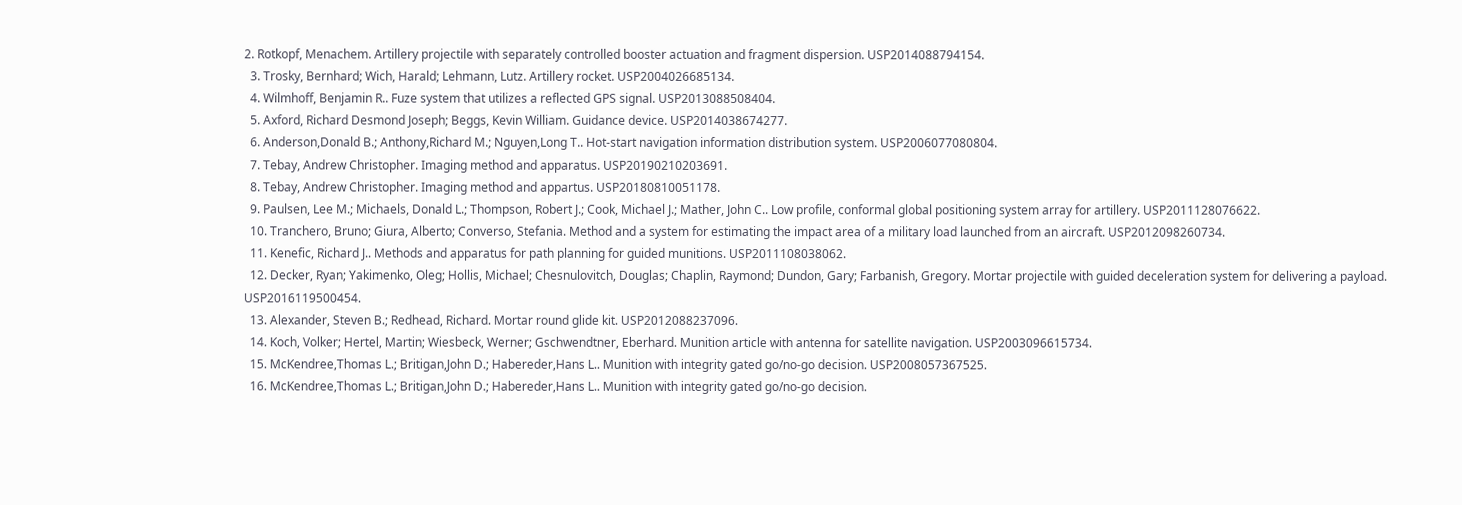2. Rotkopf, Menachem. Artillery projectile with separately controlled booster actuation and fragment dispersion. USP2014088794154.
  3. Trosky, Bernhard; Wich, Harald; Lehmann, Lutz. Artillery rocket. USP2004026685134.
  4. Wilmhoff, Benjamin R.. Fuze system that utilizes a reflected GPS signal. USP2013088508404.
  5. Axford, Richard Desmond Joseph; Beggs, Kevin William. Guidance device. USP2014038674277.
  6. Anderson,Donald B.; Anthony,Richard M.; Nguyen,Long T.. Hot-start navigation information distribution system. USP2006077080804.
  7. Tebay, Andrew Christopher. Imaging method and apparatus. USP20190210203691.
  8. Tebay, Andrew Christopher. Imaging method and appartus. USP20180810051178.
  9. Paulsen, Lee M.; Michaels, Donald L.; Thompson, Robert J.; Cook, Michael J.; Mather, John C.. Low profile, conformal global positioning system array for artillery. USP2011128076622.
  10. Tranchero, Bruno; Giura, Alberto; Converso, Stefania. Method and a system for estimating the impact area of a military load launched from an aircraft. USP2012098260734.
  11. Kenefic, Richard J.. Methods and apparatus for path planning for guided munitions. USP2011108038062.
  12. Decker, Ryan; Yakimenko, Oleg; Hollis, Michael; Chesnulovitch, Douglas; Chaplin, Raymond; Dundon, Gary; Farbanish, Gregory. Mortar projectile with guided deceleration system for delivering a payload. USP2016119500454.
  13. Alexander, Steven B.; Redhead, Richard. Mortar round glide kit. USP2012088237096.
  14. Koch, Volker; Hertel, Martin; Wiesbeck, Werner; Gschwendtner, Eberhard. Munition article with antenna for satellite navigation. USP2003096615734.
  15. McKendree,Thomas L.; Britigan,John D.; Habereder,Hans L.. Munition with integrity gated go/no-go decision. USP2008057367525.
  16. McKendree,Thomas L.; Britigan,John D.; Habereder,Hans L.. Munition with integrity gated go/no-go decision.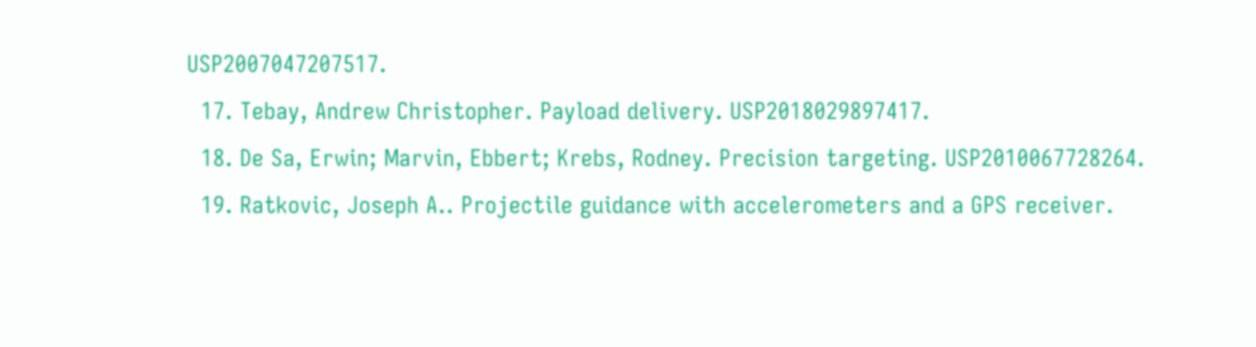USP2007047207517.
  17. Tebay, Andrew Christopher. Payload delivery. USP2018029897417.
  18. De Sa, Erwin; Marvin, Ebbert; Krebs, Rodney. Precision targeting. USP2010067728264.
  19. Ratkovic, Joseph A.. Projectile guidance with accelerometers and a GPS receiver.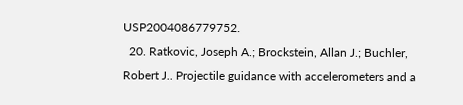USP2004086779752.
  20. Ratkovic, Joseph A.; Brockstein, Allan J.; Buchler, Robert J.. Projectile guidance with accelerometers and a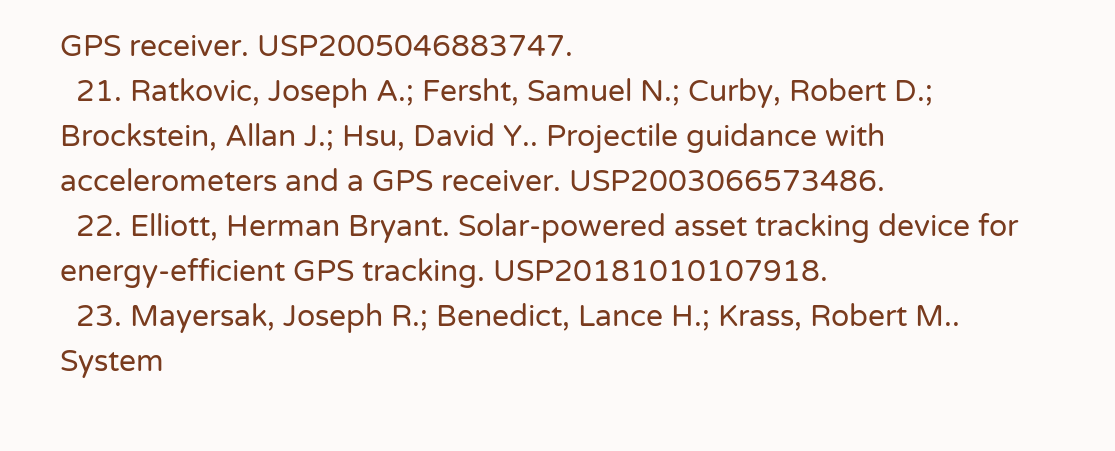GPS receiver. USP2005046883747.
  21. Ratkovic, Joseph A.; Fersht, Samuel N.; Curby, Robert D.; Brockstein, Allan J.; Hsu, David Y.. Projectile guidance with accelerometers and a GPS receiver. USP2003066573486.
  22. Elliott, Herman Bryant. Solar-powered asset tracking device for energy-efficient GPS tracking. USP20181010107918.
  23. Mayersak, Joseph R.; Benedict, Lance H.; Krass, Robert M.. System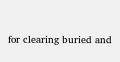for clearing buried and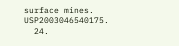surface mines. USP2003046540175.
  24.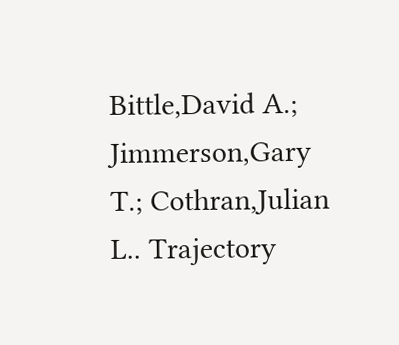Bittle,David A.; Jimmerson,Gary T.; Cothran,Julian L.. Trajectory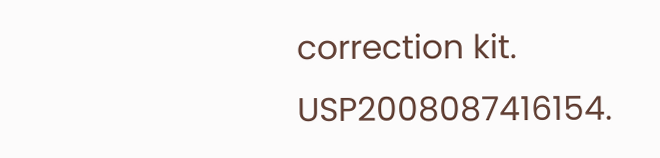correction kit. USP2008087416154.